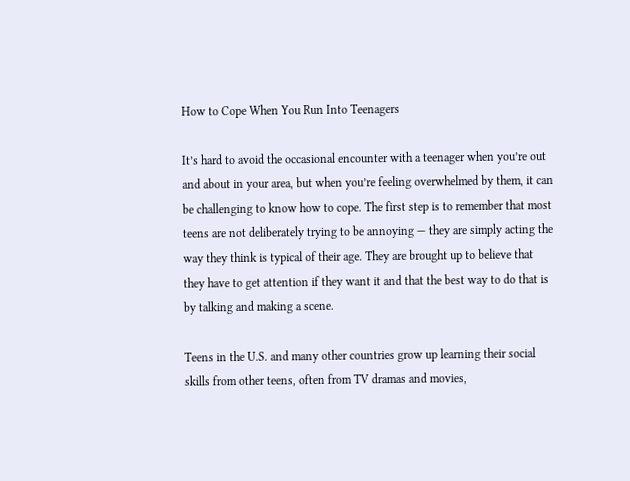How to Cope When You Run Into Teenagers

It’s hard to avoid the occasional encounter with a teenager when you’re out and about in your area, but when you’re feeling overwhelmed by them, it can be challenging to know how to cope. The first step is to remember that most teens are not deliberately trying to be annoying — they are simply acting the way they think is typical of their age. They are brought up to believe that they have to get attention if they want it and that the best way to do that is by talking and making a scene.

Teens in the U.S. and many other countries grow up learning their social skills from other teens, often from TV dramas and movies,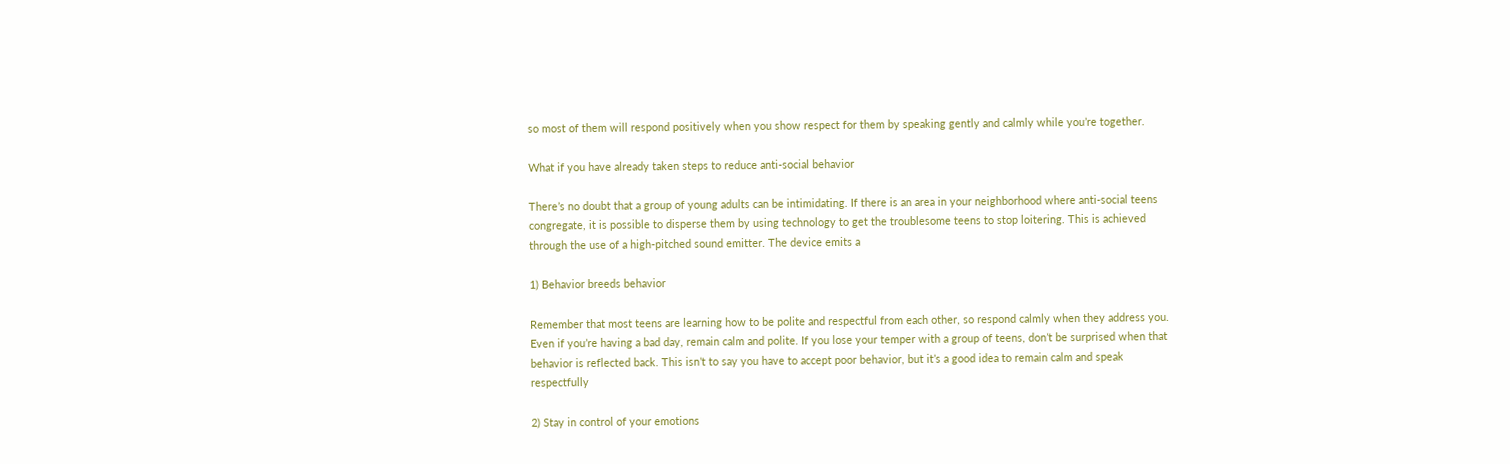so most of them will respond positively when you show respect for them by speaking gently and calmly while you’re together.

What if you have already taken steps to reduce anti-social behavior

There’s no doubt that a group of young adults can be intimidating. If there is an area in your neighborhood where anti-social teens congregate, it is possible to disperse them by using technology to get the troublesome teens to stop loitering. This is achieved through the use of a high-pitched sound emitter. The device emits a

1) Behavior breeds behavior

Remember that most teens are learning how to be polite and respectful from each other, so respond calmly when they address you. Even if you’re having a bad day, remain calm and polite. If you lose your temper with a group of teens, don’t be surprised when that behavior is reflected back. This isn’t to say you have to accept poor behavior, but it’s a good idea to remain calm and speak respectfully

2) Stay in control of your emotions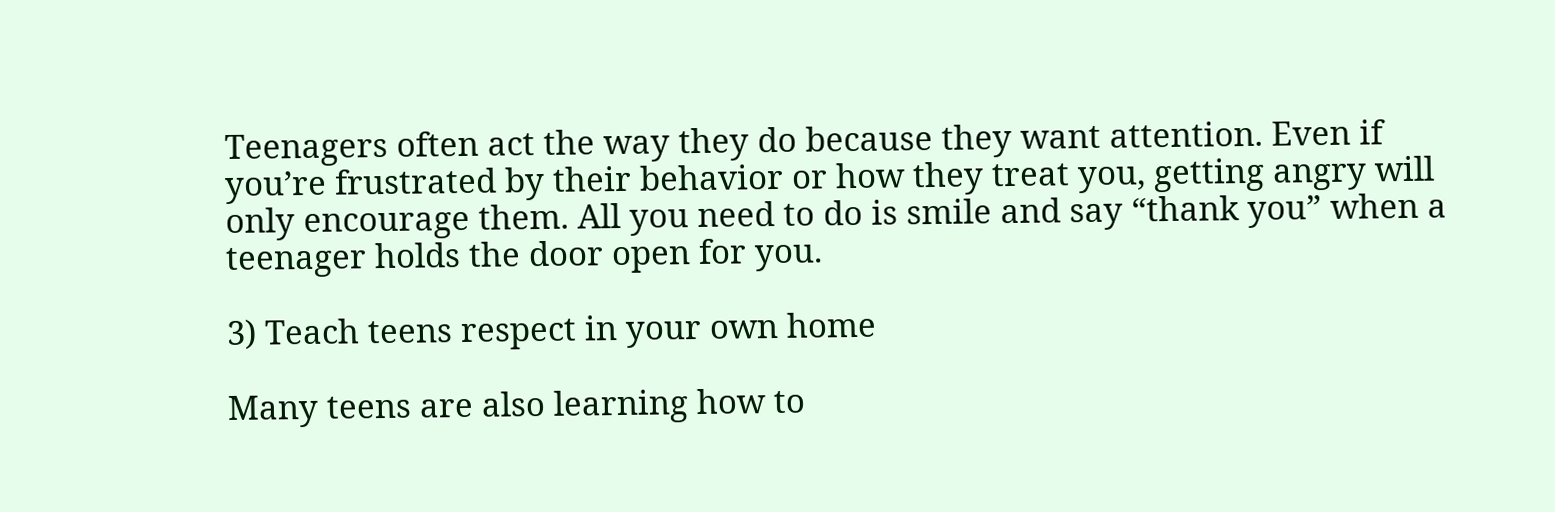Teenagers often act the way they do because they want attention. Even if you’re frustrated by their behavior or how they treat you, getting angry will only encourage them. All you need to do is smile and say “thank you” when a teenager holds the door open for you.

3) Teach teens respect in your own home

Many teens are also learning how to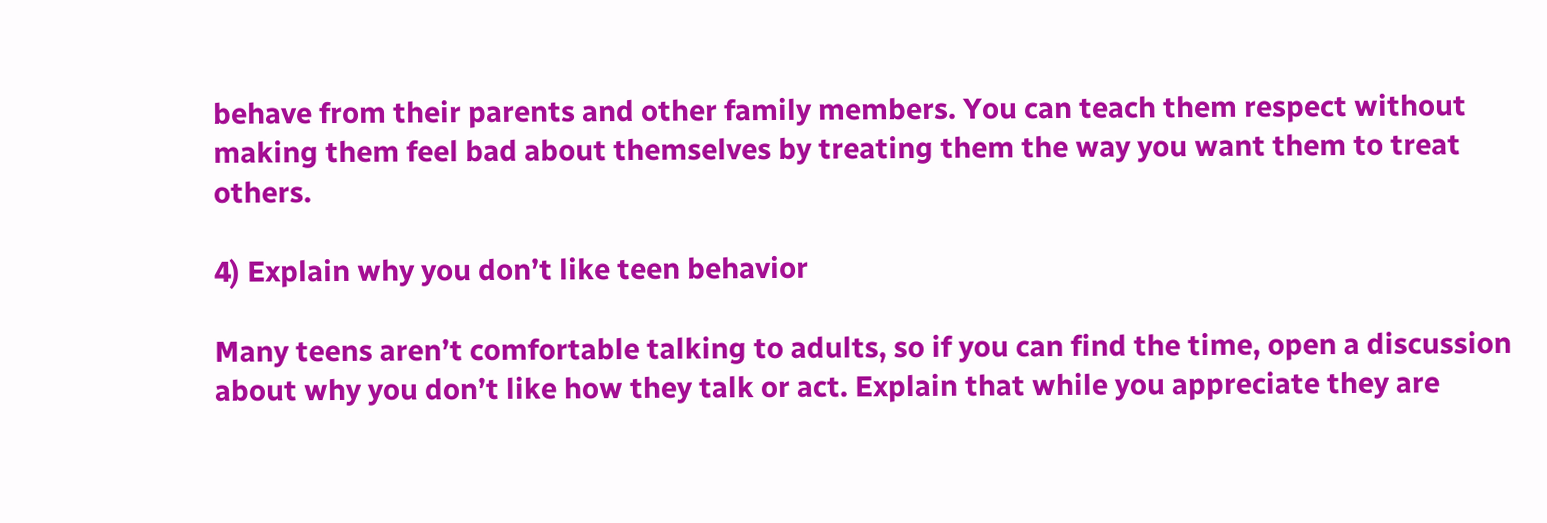behave from their parents and other family members. You can teach them respect without making them feel bad about themselves by treating them the way you want them to treat others.

4) Explain why you don’t like teen behavior

Many teens aren’t comfortable talking to adults, so if you can find the time, open a discussion about why you don’t like how they talk or act. Explain that while you appreciate they are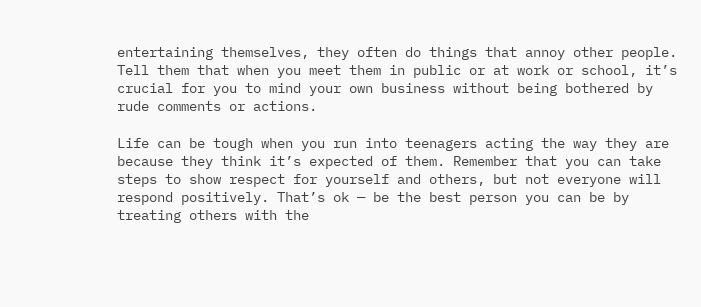entertaining themselves, they often do things that annoy other people. Tell them that when you meet them in public or at work or school, it’s crucial for you to mind your own business without being bothered by rude comments or actions.

Life can be tough when you run into teenagers acting the way they are because they think it’s expected of them. Remember that you can take steps to show respect for yourself and others, but not everyone will respond positively. That’s ok — be the best person you can be by treating others with the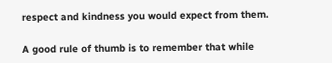respect and kindness you would expect from them.

A good rule of thumb is to remember that while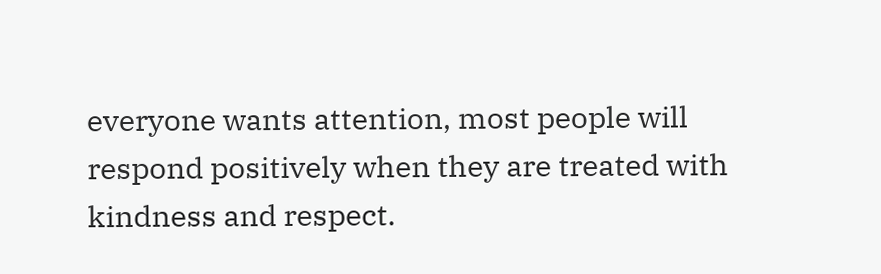everyone wants attention, most people will respond positively when they are treated with kindness and respect.